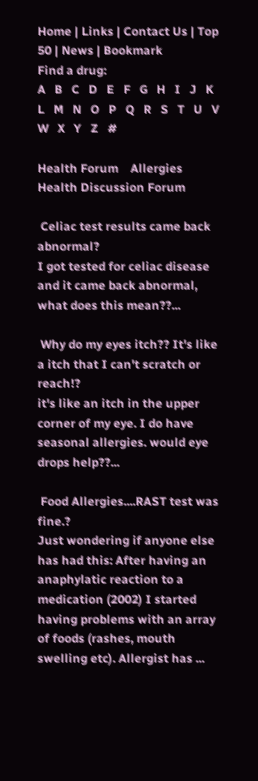Home | Links | Contact Us | Top 50 | News | Bookmark
Find a drug:
A   B   C   D   E   F   G   H   I   J   K   L   M   N   O   P   Q   R   S   T   U   V   W   X   Y   Z   #

Health Forum    Allergies
Health Discussion Forum

 Celiac test results came back abnormal?
I got tested for celiac disease and it came back abnormal, what does this mean??...

 Why do my eyes itch?? It's like a itch that I can't scratch or reach!?
it's like an itch in the upper corner of my eye. I do have seasonal allergies. would eye drops help??...

 Food Allergies....RAST test was fine.?
Just wondering if anyone else has had this: After having an anaphylatic reaction to a medication (2002) I started having problems with an array of foods (rashes, mouth swelling etc). Allergist has ...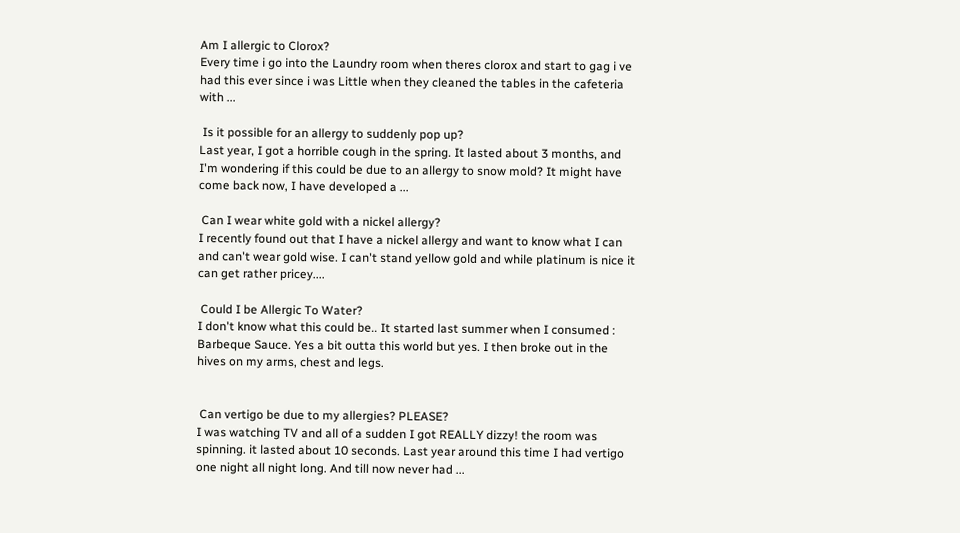Am I allergic to Clorox?
Every time i go into the Laundry room when theres clorox and start to gag i ve had this ever since i was Little when they cleaned the tables in the cafeteria with ...

 Is it possible for an allergy to suddenly pop up?
Last year, I got a horrible cough in the spring. It lasted about 3 months, and I'm wondering if this could be due to an allergy to snow mold? It might have come back now, I have developed a ...

 Can I wear white gold with a nickel allergy?
I recently found out that I have a nickel allergy and want to know what I can and can't wear gold wise. I can't stand yellow gold and while platinum is nice it can get rather pricey....

 Could I be Allergic To Water?
I don't know what this could be.. It started last summer when I consumed : Barbeque Sauce. Yes a bit outta this world but yes. I then broke out in the hives on my arms, chest and legs.


 Can vertigo be due to my allergies? PLEASE?
I was watching TV and all of a sudden I got REALLY dizzy! the room was spinning. it lasted about 10 seconds. Last year around this time I had vertigo one night all night long. And till now never had ...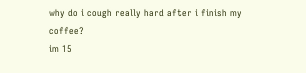why do i cough really hard after i finish my coffee?
im 15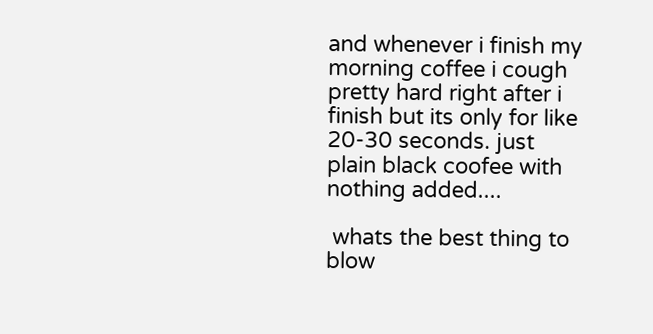and whenever i finish my morning coffee i cough pretty hard right after i finish but its only for like 20-30 seconds. just plain black coofee with nothing added....

 whats the best thing to blow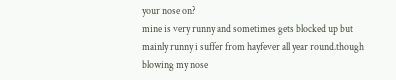your nose on?
mine is very runny and sometimes gets blocked up but mainly runny i suffer from hayfever all year round.though blowing my nose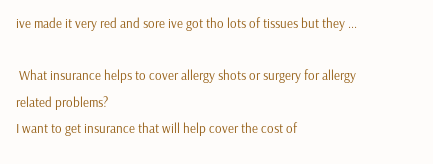ive made it very red and sore ive got tho lots of tissues but they ...

 What insurance helps to cover allergy shots or surgery for allergy related problems?
I want to get insurance that will help cover the cost of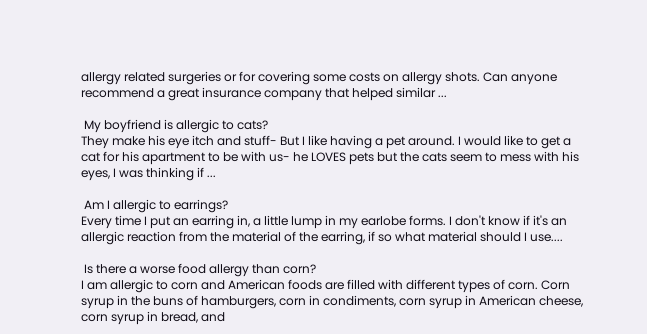allergy related surgeries or for covering some costs on allergy shots. Can anyone recommend a great insurance company that helped similar ...

 My boyfriend is allergic to cats?
They make his eye itch and stuff- But I like having a pet around. I would like to get a cat for his apartment to be with us- he LOVES pets but the cats seem to mess with his eyes, I was thinking if ...

 Am I allergic to earrings?
Every time I put an earring in, a little lump in my earlobe forms. I don't know if it's an allergic reaction from the material of the earring, if so what material should I use....

 Is there a worse food allergy than corn?
I am allergic to corn and American foods are filled with different types of corn. Corn syrup in the buns of hamburgers, corn in condiments, corn syrup in American cheese, corn syrup in bread, and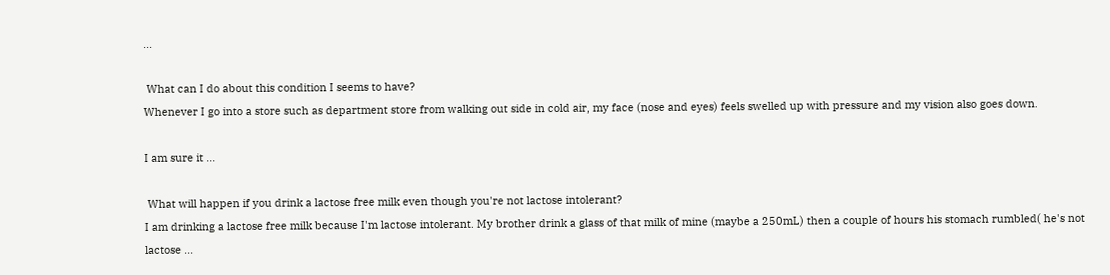...

 What can I do about this condition I seems to have?
Whenever I go into a store such as department store from walking out side in cold air, my face (nose and eyes) feels swelled up with pressure and my vision also goes down.

I am sure it ...

 What will happen if you drink a lactose free milk even though you're not lactose intolerant?
I am drinking a lactose free milk because I'm lactose intolerant. My brother drink a glass of that milk of mine (maybe a 250mL) then a couple of hours his stomach rumbled( he's not lactose ...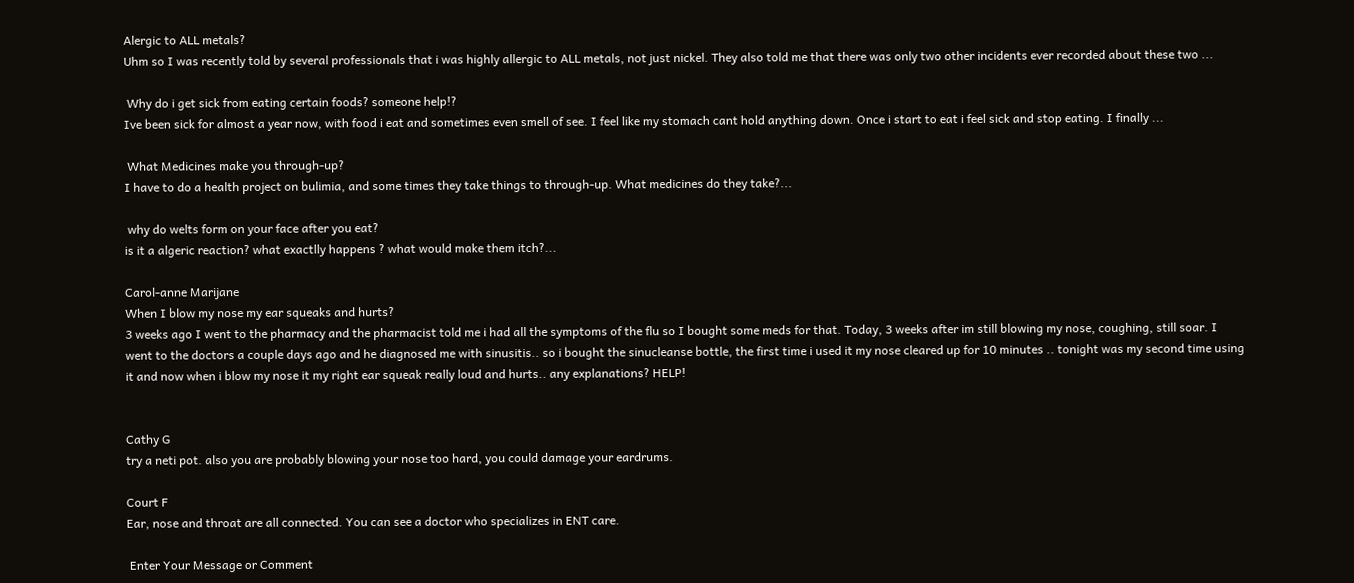Alergic to ALL metals?
Uhm so I was recently told by several professionals that i was highly allergic to ALL metals, not just nickel. They also told me that there was only two other incidents ever recorded about these two ...

 Why do i get sick from eating certain foods? someone help!?
Ive been sick for almost a year now, with food i eat and sometimes even smell of see. I feel like my stomach cant hold anything down. Once i start to eat i feel sick and stop eating. I finally ...

 What Medicines make you through-up?
I have to do a health project on bulimia, and some times they take things to through-up. What medicines do they take?...

 why do welts form on your face after you eat?
is it a algeric reaction? what exactlly happens ? what would make them itch?...

Carol-anne Marijane
When I blow my nose my ear squeaks and hurts?
3 weeks ago I went to the pharmacy and the pharmacist told me i had all the symptoms of the flu so I bought some meds for that. Today, 3 weeks after im still blowing my nose, coughing, still soar. I went to the doctors a couple days ago and he diagnosed me with sinusitis.. so i bought the sinucleanse bottle, the first time i used it my nose cleared up for 10 minutes .. tonight was my second time using it and now when i blow my nose it my right ear squeak really loud and hurts.. any explanations? HELP!


Cathy G
try a neti pot. also you are probably blowing your nose too hard, you could damage your eardrums.

Court F
Ear, nose and throat are all connected. You can see a doctor who specializes in ENT care.

 Enter Your Message or Comment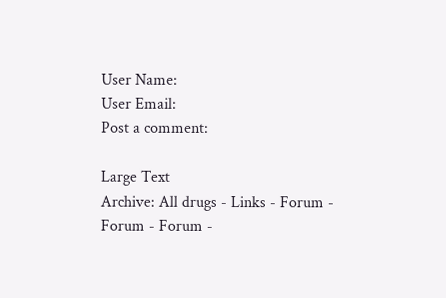User Name:
User Email:
Post a comment:

Large Text
Archive: All drugs - Links - Forum - Forum - Forum -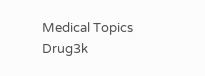Medical Topics
Drug3k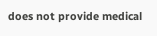does not provide medical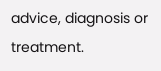advice, diagnosis or treatment.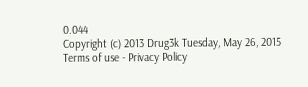0.044
Copyright (c) 2013 Drug3k Tuesday, May 26, 2015
Terms of use - Privacy Policy